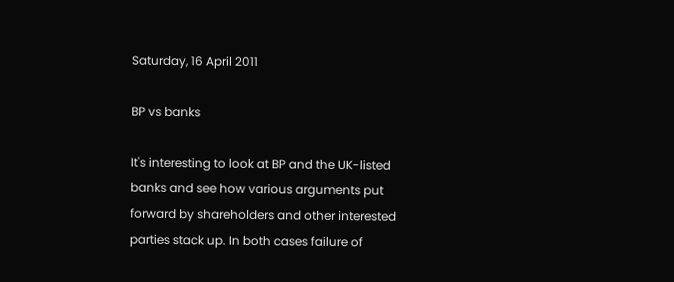Saturday, 16 April 2011

BP vs banks

It's interesting to look at BP and the UK-listed banks and see how various arguments put forward by shareholders and other interested parties stack up. In both cases failure of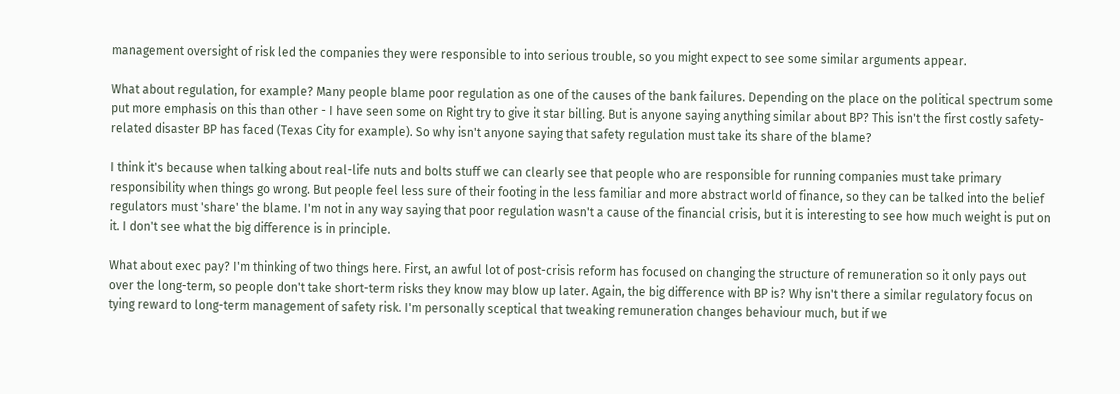management oversight of risk led the companies they were responsible to into serious trouble, so you might expect to see some similar arguments appear.

What about regulation, for example? Many people blame poor regulation as one of the causes of the bank failures. Depending on the place on the political spectrum some put more emphasis on this than other - I have seen some on Right try to give it star billing. But is anyone saying anything similar about BP? This isn't the first costly safety-related disaster BP has faced (Texas City for example). So why isn't anyone saying that safety regulation must take its share of the blame?

I think it's because when talking about real-life nuts and bolts stuff we can clearly see that people who are responsible for running companies must take primary responsibility when things go wrong. But people feel less sure of their footing in the less familiar and more abstract world of finance, so they can be talked into the belief regulators must 'share' the blame. I'm not in any way saying that poor regulation wasn't a cause of the financial crisis, but it is interesting to see how much weight is put on it. I don't see what the big difference is in principle.

What about exec pay? I'm thinking of two things here. First, an awful lot of post-crisis reform has focused on changing the structure of remuneration so it only pays out over the long-term, so people don't take short-term risks they know may blow up later. Again, the big difference with BP is? Why isn't there a similar regulatory focus on tying reward to long-term management of safety risk. I'm personally sceptical that tweaking remuneration changes behaviour much, but if we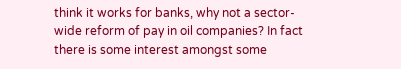think it works for banks, why not a sector-wide reform of pay in oil companies? In fact there is some interest amongst some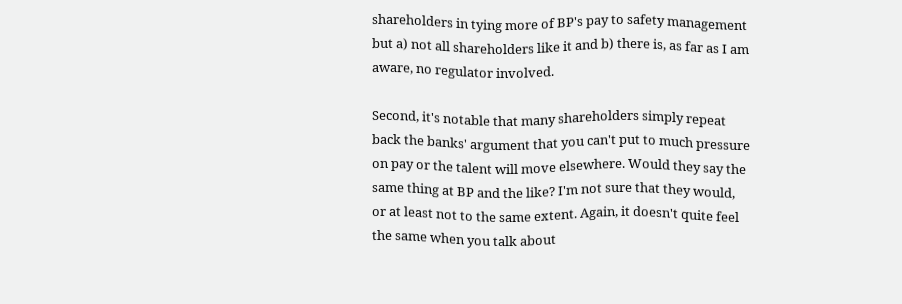shareholders in tying more of BP's pay to safety management but a) not all shareholders like it and b) there is, as far as I am aware, no regulator involved.

Second, it's notable that many shareholders simply repeat back the banks' argument that you can't put to much pressure on pay or the talent will move elsewhere. Would they say the same thing at BP and the like? I'm not sure that they would, or at least not to the same extent. Again, it doesn't quite feel the same when you talk about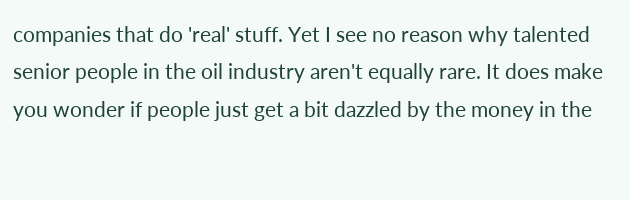companies that do 'real' stuff. Yet I see no reason why talented senior people in the oil industry aren't equally rare. It does make you wonder if people just get a bit dazzled by the money in the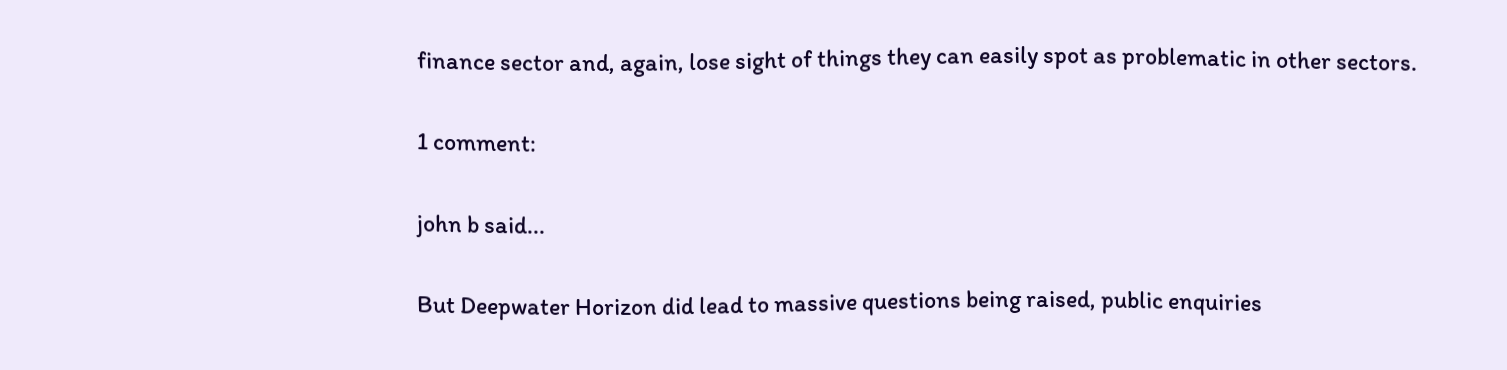finance sector and, again, lose sight of things they can easily spot as problematic in other sectors.

1 comment:

john b said...

But Deepwater Horizon did lead to massive questions being raised, public enquiries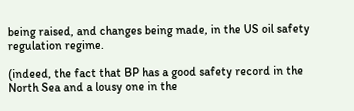being raised, and changes being made, in the US oil safety regulation regime.

(indeed, the fact that BP has a good safety record in the North Sea and a lousy one in the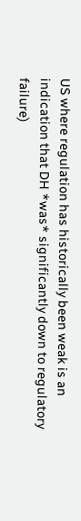US where regulation has historically been weak is an indication that DH *was* significantly down to regulatory failure)